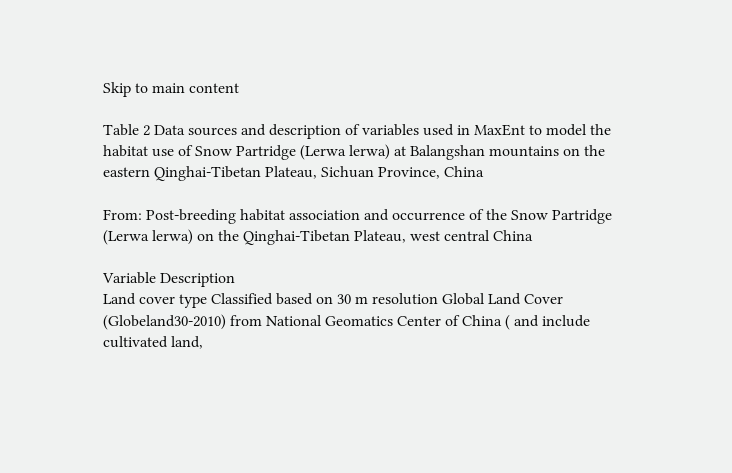Skip to main content

Table 2 Data sources and description of variables used in MaxEnt to model the habitat use of Snow Partridge (Lerwa lerwa) at Balangshan mountains on the eastern Qinghai-Tibetan Plateau, Sichuan Province, China

From: Post-breeding habitat association and occurrence of the Snow Partridge (Lerwa lerwa) on the Qinghai-Tibetan Plateau, west central China

Variable Description
Land cover type Classified based on 30 m resolution Global Land Cover (Globeland30-2010) from National Geomatics Center of China ( and include cultivated land,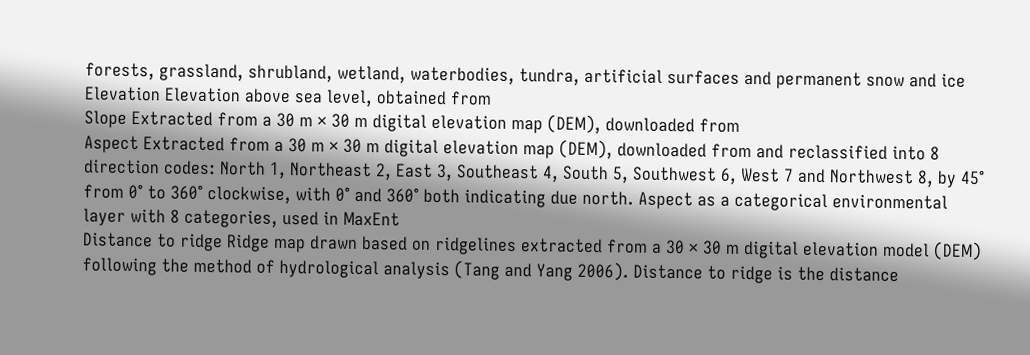forests, grassland, shrubland, wetland, waterbodies, tundra, artificial surfaces and permanent snow and ice
Elevation Elevation above sea level, obtained from
Slope Extracted from a 30 m × 30 m digital elevation map (DEM), downloaded from
Aspect Extracted from a 30 m × 30 m digital elevation map (DEM), downloaded from and reclassified into 8 direction codes: North 1, Northeast 2, East 3, Southeast 4, South 5, Southwest 6, West 7 and Northwest 8, by 45° from 0° to 360° clockwise, with 0° and 360° both indicating due north. Aspect as a categorical environmental layer with 8 categories, used in MaxEnt
Distance to ridge Ridge map drawn based on ridgelines extracted from a 30 × 30 m digital elevation model (DEM) following the method of hydrological analysis (Tang and Yang 2006). Distance to ridge is the distance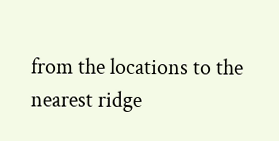from the locations to the nearest ridge